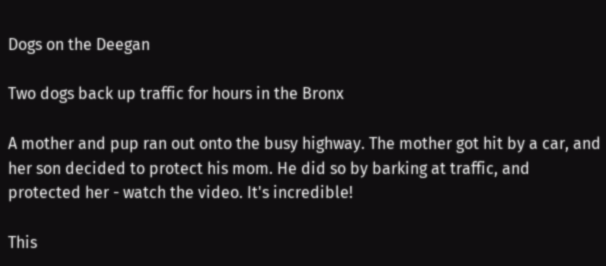Dogs on the Deegan

Two dogs back up traffic for hours in the Bronx

A mother and pup ran out onto the busy highway. The mother got hit by a car, and her son decided to protect his mom. He did so by barking at traffic, and protected her - watch the video. It's incredible!

This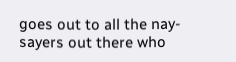goes out to all the nay-sayers out there who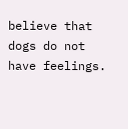believe that dogs do not have feelings.